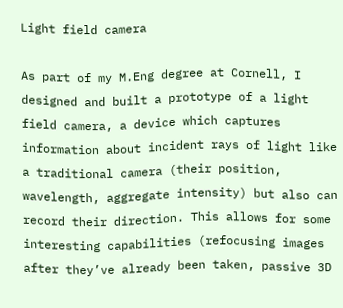Light field camera

As part of my M.Eng degree at Cornell, I designed and built a prototype of a light field camera, a device which captures information about incident rays of light like a traditional camera (their position, wavelength, aggregate intensity) but also can record their direction. This allows for some interesting capabilities (refocusing images after they’ve already been taken, passive 3D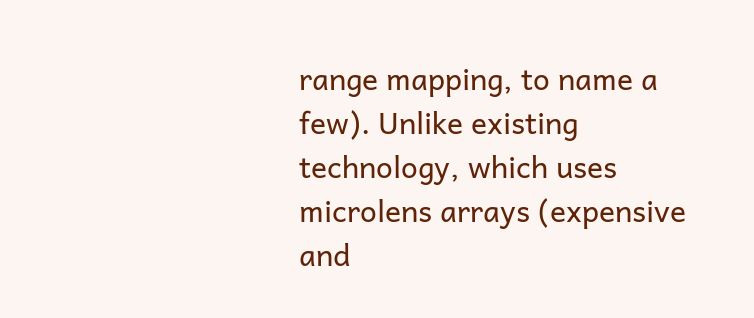range mapping, to name a few). Unlike existing technology, which uses microlens arrays (expensive and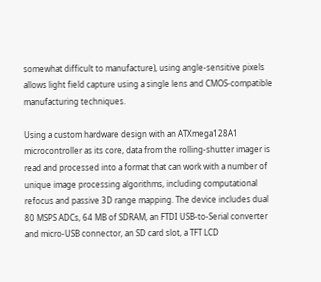somewhat difficult to manufacture), using angle-sensitive pixels allows light field capture using a single lens and CMOS-compatible manufacturing techniques.

Using a custom hardware design with an ATXmega128A1 microcontroller as its core, data from the rolling-shutter imager is read and processed into a format that can work with a number of unique image processing algorithms, including computational refocus and passive 3D range mapping. The device includes dual 80 MSPS ADCs, 64 MB of SDRAM, an FTDI USB-to-Serial converter and micro-USB connector, an SD card slot, a TFT LCD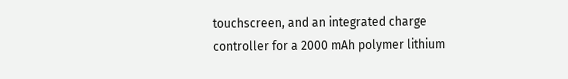touchscreen, and an integrated charge controller for a 2000 mAh polymer lithium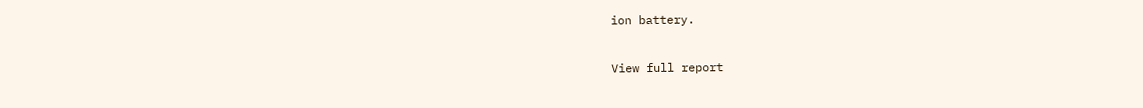ion battery.

View full report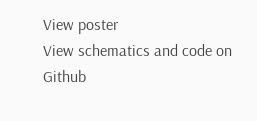View poster
View schematics and code on Github